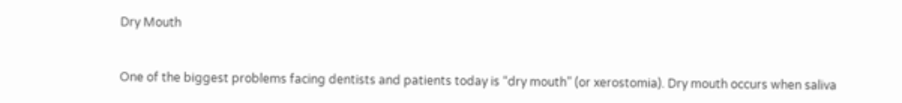Dry Mouth


One of the biggest problems facing dentists and patients today is “dry mouth” (or xerostomia). Dry mouth occurs when saliva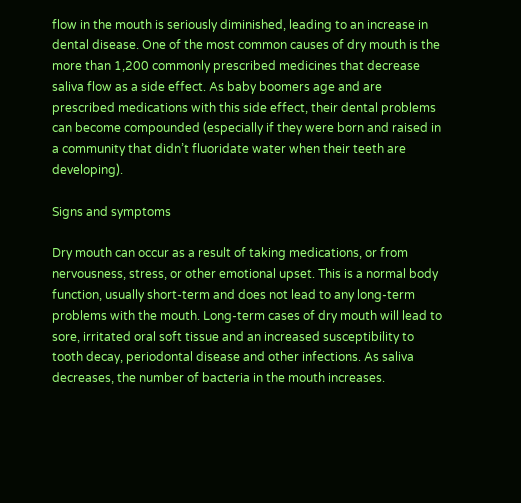flow in the mouth is seriously diminished, leading to an increase in dental disease. One of the most common causes of dry mouth is the more than 1,200 commonly prescribed medicines that decrease saliva flow as a side effect. As baby boomers age and are prescribed medications with this side effect, their dental problems can become compounded (especially if they were born and raised in a community that didn’t fluoridate water when their teeth are developing).

Signs and symptoms

Dry mouth can occur as a result of taking medications, or from nervousness, stress, or other emotional upset. This is a normal body function, usually short-term and does not lead to any long-term problems with the mouth. Long-term cases of dry mouth will lead to sore, irritated oral soft tissue and an increased susceptibility to tooth decay, periodontal disease and other infections. As saliva decreases, the number of bacteria in the mouth increases.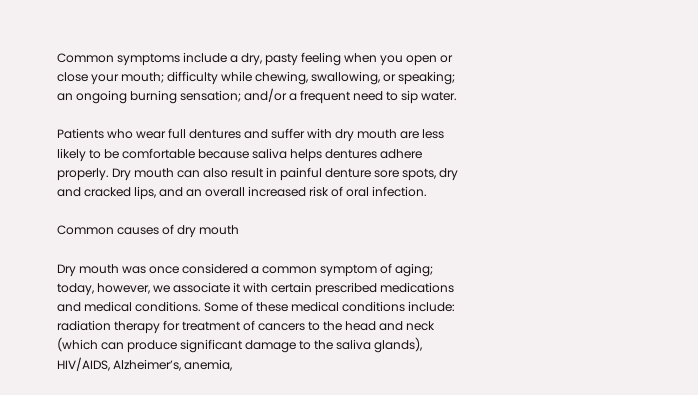Common symptoms include a dry, pasty feeling when you open or close your mouth; difficulty while chewing, swallowing, or speaking; an ongoing burning sensation; and/or a frequent need to sip water.

Patients who wear full dentures and suffer with dry mouth are less likely to be comfortable because saliva helps dentures adhere properly. Dry mouth can also result in painful denture sore spots, dry and cracked lips, and an overall increased risk of oral infection.

Common causes of dry mouth

Dry mouth was once considered a common symptom of aging; today, however, we associate it with certain prescribed medications and medical conditions. Some of these medical conditions include: radiation therapy for treatment of cancers to the head and neck (which can produce significant damage to the saliva glands), HIV/AIDS, Alzheimer’s, anemia,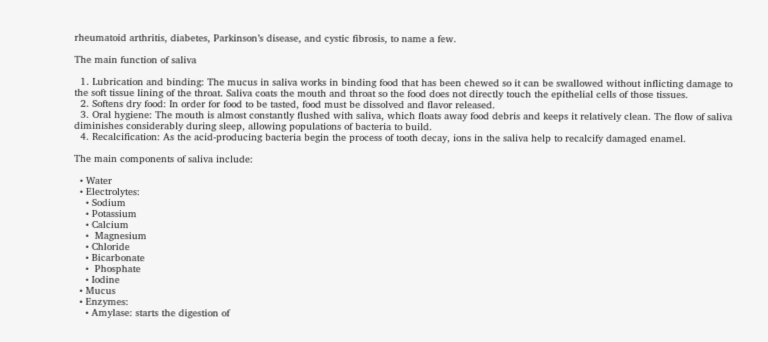rheumatoid arthritis, diabetes, Parkinson’s disease, and cystic fibrosis, to name a few.

The main function of saliva

  1. Lubrication and binding: The mucus in saliva works in binding food that has been chewed so it can be swallowed without inflicting damage to the soft tissue lining of the throat. Saliva coats the mouth and throat so the food does not directly touch the epithelial cells of those tissues.
  2. Softens dry food: In order for food to be tasted, food must be dissolved and flavor released.
  3. Oral hygiene: The mouth is almost constantly flushed with saliva, which floats away food debris and keeps it relatively clean. The flow of saliva diminishes considerably during sleep, allowing populations of bacteria to build.
  4. Recalcification: As the acid-producing bacteria begin the process of tooth decay, ions in the saliva help to recalcify damaged enamel.

The main components of saliva include:

  • Water
  • Electrolytes:
    • Sodium
    • Potassium
    • Calcium
    •  Magnesium
    • Chloride
    • Bicarbonate
    •  Phosphate
    • Iodine
  • Mucus
  • Enzymes:
    • Amylase: starts the digestion of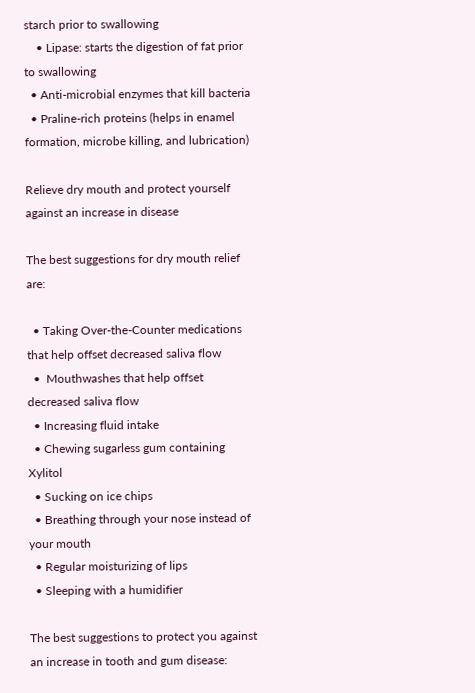starch prior to swallowing
    • Lipase: starts the digestion of fat prior to swallowing
  • Anti-microbial enzymes that kill bacteria
  • Praline-rich proteins (helps in enamel formation, microbe killing, and lubrication)

Relieve dry mouth and protect yourself against an increase in disease

The best suggestions for dry mouth relief are:

  • Taking Over-the-Counter medications that help offset decreased saliva flow
  •  Mouthwashes that help offset decreased saliva flow
  • Increasing fluid intake
  • Chewing sugarless gum containing Xylitol
  • Sucking on ice chips
  • Breathing through your nose instead of your mouth
  • Regular moisturizing of lips
  • Sleeping with a humidifier

The best suggestions to protect you against an increase in tooth and gum disease: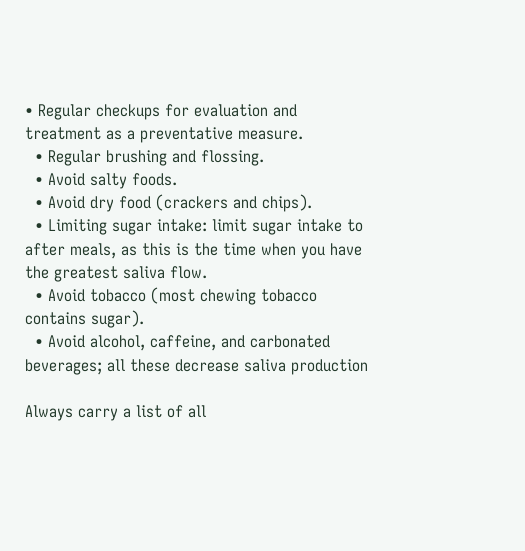• Regular checkups for evaluation and treatment as a preventative measure.
  • Regular brushing and flossing.
  • Avoid salty foods.
  • Avoid dry food (crackers and chips).
  • Limiting sugar intake: limit sugar intake to after meals, as this is the time when you have the greatest saliva flow.
  • Avoid tobacco (most chewing tobacco contains sugar).
  • Avoid alcohol, caffeine, and carbonated beverages; all these decrease saliva production

Always carry a list of all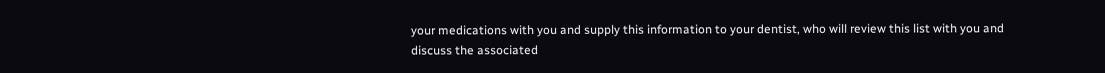your medications with you and supply this information to your dentist, who will review this list with you and discuss the associated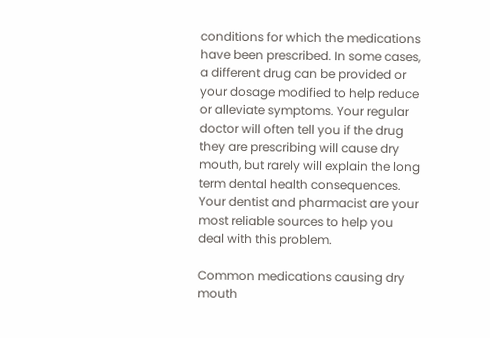conditions for which the medications have been prescribed. In some cases, a different drug can be provided or your dosage modified to help reduce or alleviate symptoms. Your regular doctor will often tell you if the drug they are prescribing will cause dry mouth, but rarely will explain the long term dental health consequences. Your dentist and pharmacist are your most reliable sources to help you deal with this problem.

Common medications causing dry mouth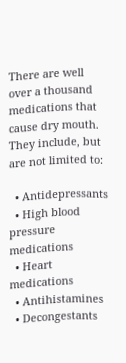There are well over a thousand medications that cause dry mouth. They include, but are not limited to:

  • Antidepressants
  • High blood pressure medications
  • Heart medications
  • Antihistamines
  • Decongestants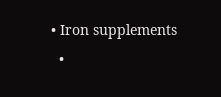• Iron supplements
  •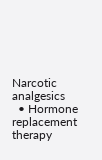Narcotic analgesics
  • Hormone replacement therapy